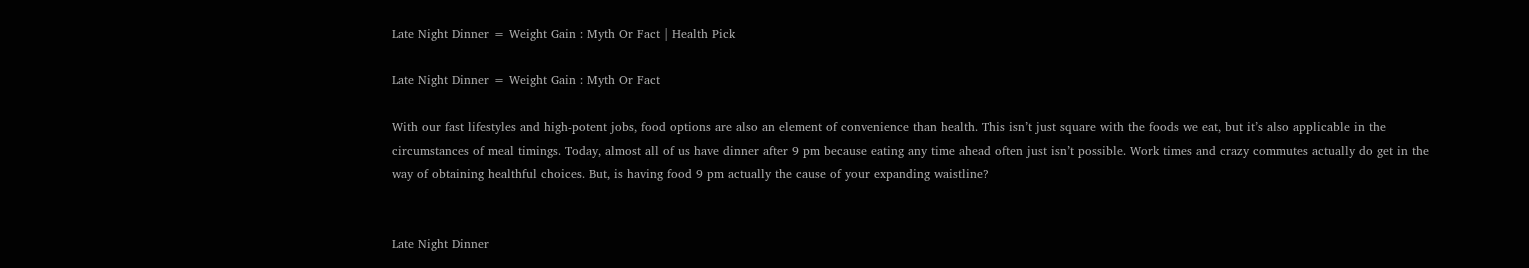Late Night Dinner = Weight Gain : Myth Or Fact | Health Pick

Late Night Dinner = Weight Gain : Myth Or Fact

With our fast lifestyles and high-potent jobs, food options are also an element of convenience than health. This isn’t just square with the foods we eat, but it’s also applicable in the circumstances of meal timings. Today, almost all of us have dinner after 9 pm because eating any time ahead often just isn’t possible. Work times and crazy commutes actually do get in the way of obtaining healthful choices. But, is having food 9 pm actually the cause of your expanding waistline?


Late Night Dinner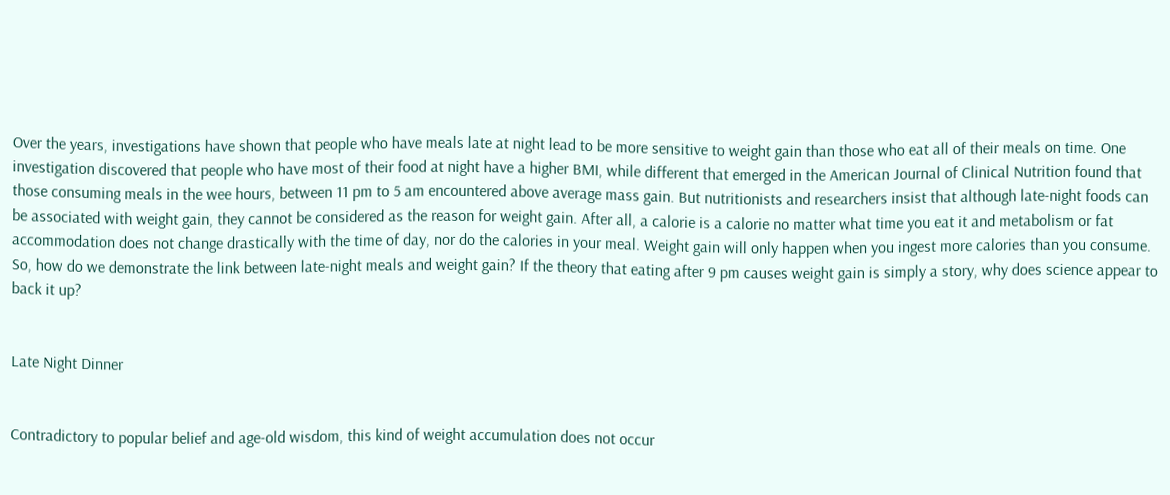Over the years, investigations have shown that people who have meals late at night lead to be more sensitive to weight gain than those who eat all of their meals on time. One investigation discovered that people who have most of their food at night have a higher BMI, while different that emerged in the American Journal of Clinical Nutrition found that those consuming meals in the wee hours, between 11 pm to 5 am encountered above average mass gain. But nutritionists and researchers insist that although late-night foods can be associated with weight gain, they cannot be considered as the reason for weight gain. After all, a calorie is a calorie no matter what time you eat it and metabolism or fat accommodation does not change drastically with the time of day, nor do the calories in your meal. Weight gain will only happen when you ingest more calories than you consume. So, how do we demonstrate the link between late-night meals and weight gain? If the theory that eating after 9 pm causes weight gain is simply a story, why does science appear to back it up?


Late Night Dinner


Contradictory to popular belief and age-old wisdom, this kind of weight accumulation does not occur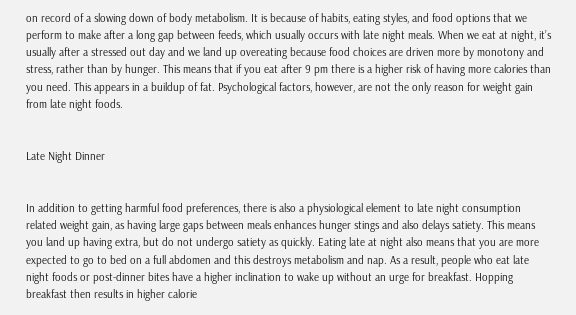on record of a slowing down of body metabolism. It is because of habits, eating styles, and food options that we perform to make after a long gap between feeds, which usually occurs with late night meals. When we eat at night, it’s usually after a stressed out day and we land up overeating because food choices are driven more by monotony and stress, rather than by hunger. This means that if you eat after 9 pm there is a higher risk of having more calories than you need. This appears in a buildup of fat. Psychological factors, however, are not the only reason for weight gain from late night foods.


Late Night Dinner


In addition to getting harmful food preferences, there is also a physiological element to late night consumption related weight gain, as having large gaps between meals enhances hunger stings and also delays satiety. This means you land up having extra, but do not undergo satiety as quickly. Eating late at night also means that you are more expected to go to bed on a full abdomen and this destroys metabolism and nap. As a result, people who eat late night foods or post-dinner bites have a higher inclination to wake up without an urge for breakfast. Hopping breakfast then results in higher calorie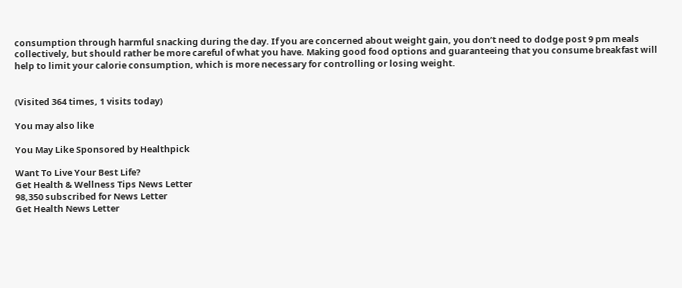consumption through harmful snacking during the day. If you are concerned about weight gain, you don’t need to dodge post 9 pm meals collectively, but should rather be more careful of what you have. Making good food options and guaranteeing that you consume breakfast will help to limit your calorie consumption, which is more necessary for controlling or losing weight.


(Visited 364 times, 1 visits today)

You may also like

You May Like Sponsored by Healthpick

Want To Live Your Best Life?
Get Health & Wellness Tips News Letter
98,350 subscribed for News Letter
Get Health News Letter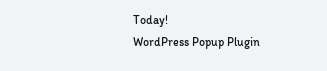Today!
WordPress Popup Plugin